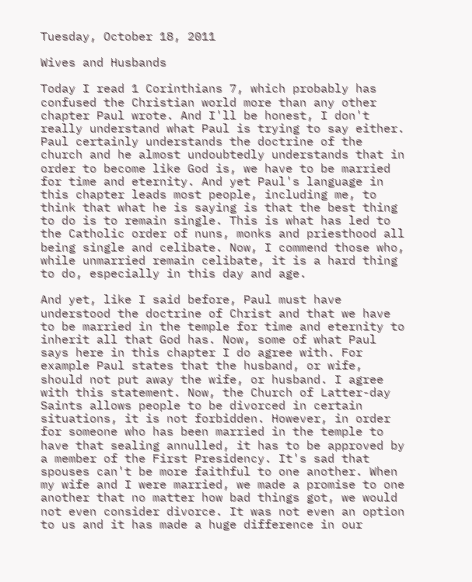Tuesday, October 18, 2011

Wives and Husbands

Today I read 1 Corinthians 7, which probably has confused the Christian world more than any other chapter Paul wrote. And I'll be honest, I don't really understand what Paul is trying to say either. Paul certainly understands the doctrine of the church and he almost undoubtedly understands that in order to become like God is, we have to be married for time and eternity. And yet Paul's language in this chapter leads most people, including me, to think that what he is saying is that the best thing to do is to remain single. This is what has led to the Catholic order of nuns, monks and priesthood all being single and celibate. Now, I commend those who, while unmarried remain celibate, it is a hard thing to do, especially in this day and age.

And yet, like I said before, Paul must have understood the doctrine of Christ and that we have to be married in the temple for time and eternity to inherit all that God has. Now, some of what Paul says here in this chapter I do agree with. For example Paul states that the husband, or wife, should not put away the wife, or husband. I agree with this statement. Now, the Church of Latter-day Saints allows people to be divorced in certain situations, it is not forbidden. However, in order for someone who has been married in the temple to have that sealing annulled, it has to be approved by a member of the First Presidency. It's sad that spouses can't be more faithful to one another. When my wife and I were married, we made a promise to one another that no matter how bad things got, we would not even consider divorce. It was not even an option to us and it has made a huge difference in our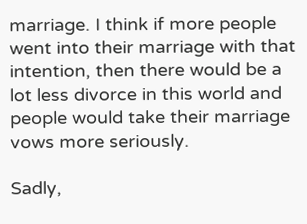marriage. I think if more people went into their marriage with that intention, then there would be a lot less divorce in this world and people would take their marriage vows more seriously.

Sadly,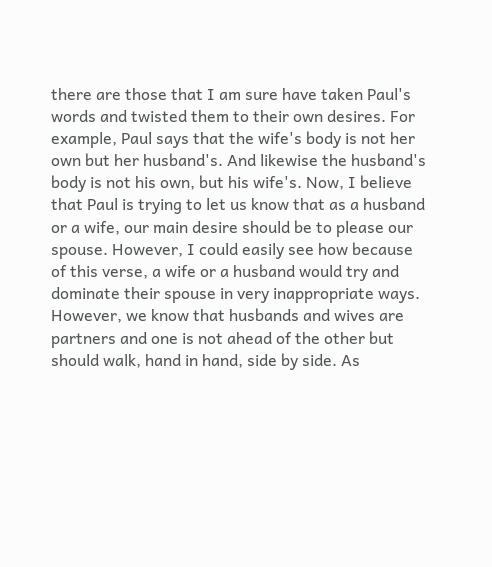there are those that I am sure have taken Paul's words and twisted them to their own desires. For example, Paul says that the wife's body is not her own but her husband's. And likewise the husband's body is not his own, but his wife's. Now, I believe that Paul is trying to let us know that as a husband or a wife, our main desire should be to please our spouse. However, I could easily see how because of this verse, a wife or a husband would try and dominate their spouse in very inappropriate ways. However, we know that husbands and wives are partners and one is not ahead of the other but should walk, hand in hand, side by side. As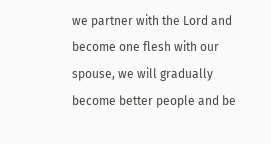we partner with the Lord and become one flesh with our spouse, we will gradually become better people and be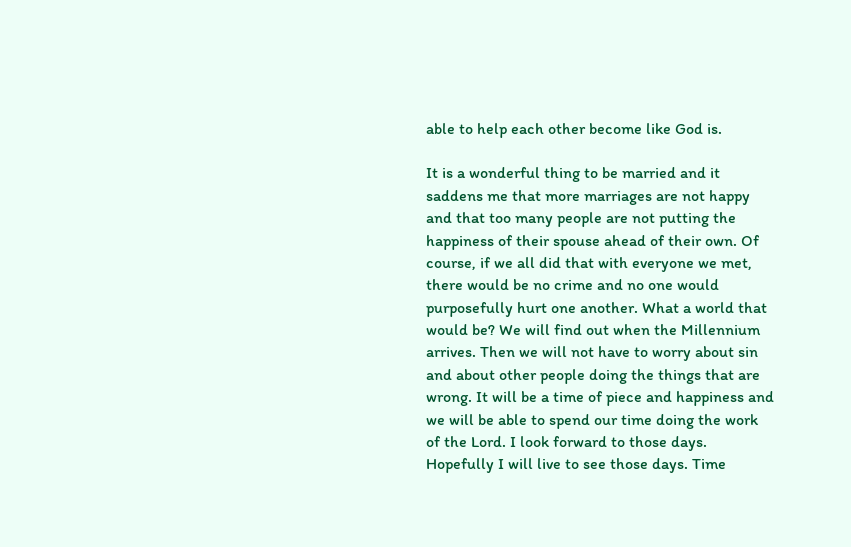able to help each other become like God is.

It is a wonderful thing to be married and it saddens me that more marriages are not happy and that too many people are not putting the happiness of their spouse ahead of their own. Of course, if we all did that with everyone we met, there would be no crime and no one would purposefully hurt one another. What a world that would be? We will find out when the Millennium arrives. Then we will not have to worry about sin and about other people doing the things that are wrong. It will be a time of piece and happiness and we will be able to spend our time doing the work of the Lord. I look forward to those days. Hopefully I will live to see those days. Time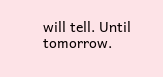will tell. Until tomorrow.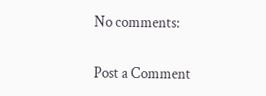No comments:

Post a Comment